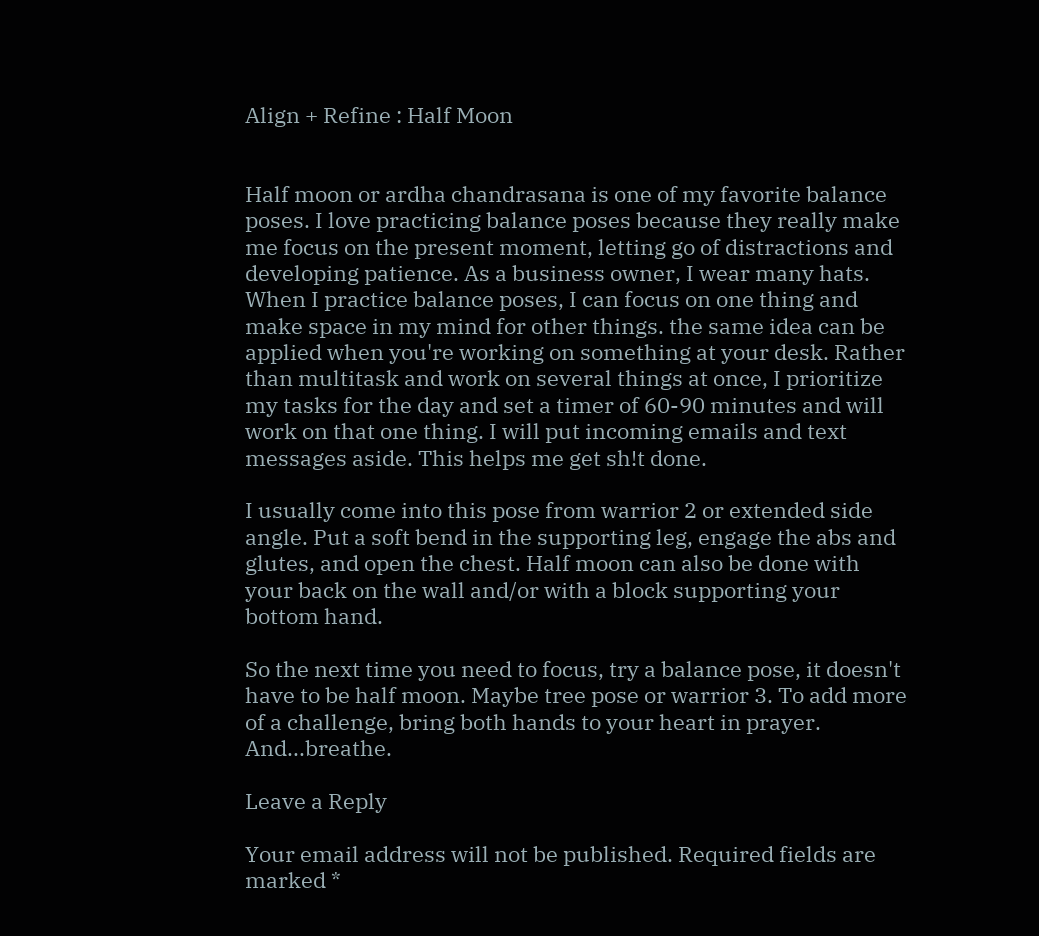Align + Refine : Half Moon


Half moon or ardha chandrasana is one of my favorite balance poses. I love practicing balance poses because they really make me focus on the present moment, letting go of distractions and developing patience. As a business owner, I wear many hats. When I practice balance poses, I can focus on one thing and make space in my mind for other things. the same idea can be applied when you're working on something at your desk. Rather than multitask and work on several things at once, I prioritize my tasks for the day and set a timer of 60-90 minutes and will work on that one thing. I will put incoming emails and text messages aside. This helps me get sh!t done.

I usually come into this pose from warrior 2 or extended side angle. Put a soft bend in the supporting leg, engage the abs and glutes, and open the chest. Half moon can also be done with your back on the wall and/or with a block supporting your bottom hand.

So the next time you need to focus, try a balance pose, it doesn't have to be half moon. Maybe tree pose or warrior 3. To add more of a challenge, bring both hands to your heart in prayer. And...breathe.

Leave a Reply

Your email address will not be published. Required fields are marked *